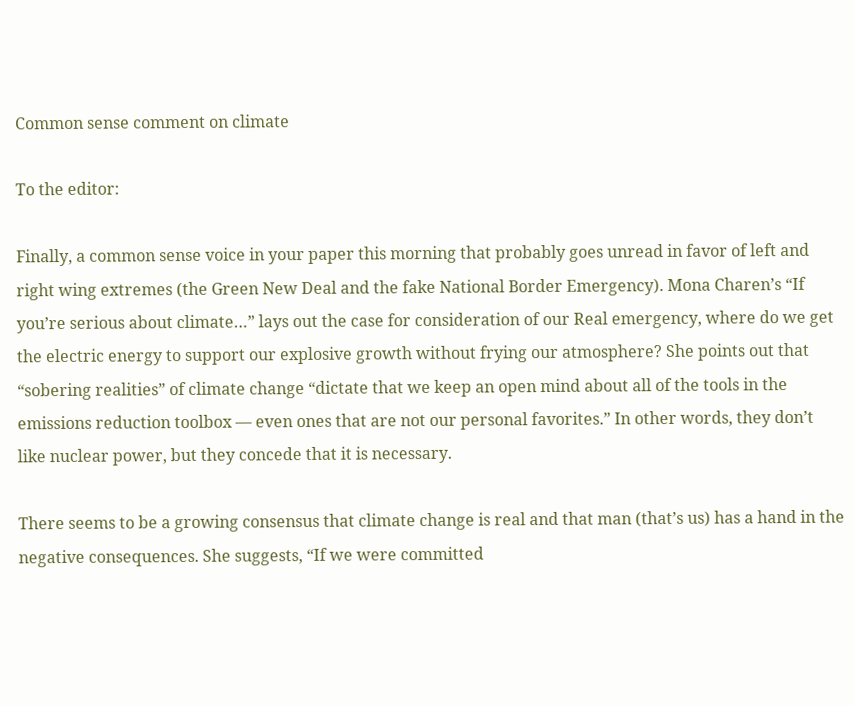Common sense comment on climate

To the editor:

Finally, a common sense voice in your paper this morning that probably goes unread in favor of left and right wing extremes (the Green New Deal and the fake National Border Emergency). Mona Charen’s “If you’re serious about climate…” lays out the case for consideration of our Real emergency, where do we get the electric energy to support our explosive growth without frying our atmosphere? She points out that “sobering realities” of climate change “dictate that we keep an open mind about all of the tools in the emissions reduction toolbox — even ones that are not our personal favorites.” In other words, they don’t like nuclear power, but they concede that it is necessary.

There seems to be a growing consensus that climate change is real and that man (that’s us) has a hand in the negative consequences. She suggests, “If we were committed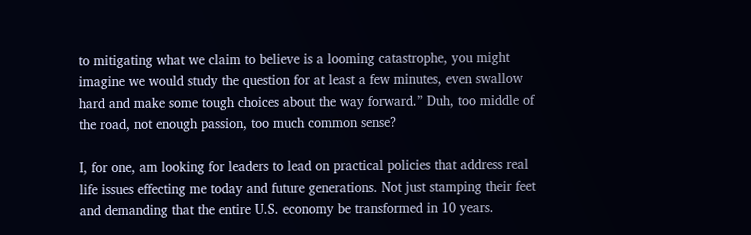to mitigating what we claim to believe is a looming catastrophe, you might imagine we would study the question for at least a few minutes, even swallow hard and make some tough choices about the way forward.” Duh, too middle of the road, not enough passion, too much common sense?

I, for one, am looking for leaders to lead on practical policies that address real life issues effecting me today and future generations. Not just stamping their feet and demanding that the entire U.S. economy be transformed in 10 years.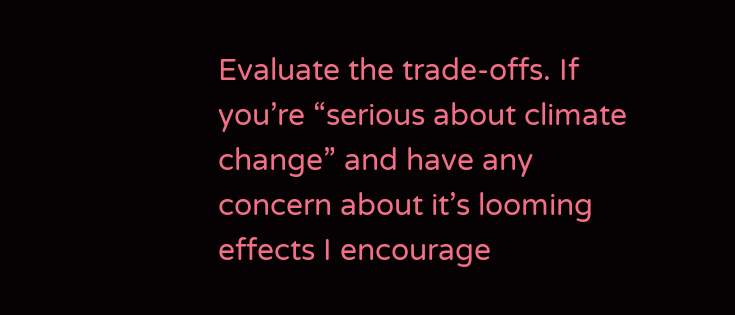Evaluate the trade-offs. If you’re “serious about climate change” and have any concern about it’s looming effects I encourage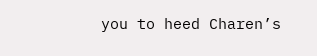you to heed Charen’s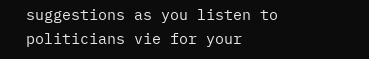suggestions as you listen to politicians vie for your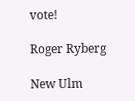vote!

Roger Ryberg

New Ulm